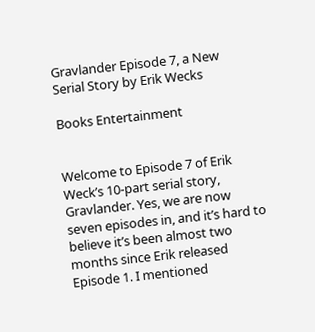Gravlander Episode 7, a New Serial Story by Erik Wecks

Books Entertainment


Welcome to Episode 7 of Erik Weck’s 10-part serial story, Gravlander. Yes, we are now seven episodes in, and it’s hard to believe it’s been almost two months since Erik released Episode 1. I mentioned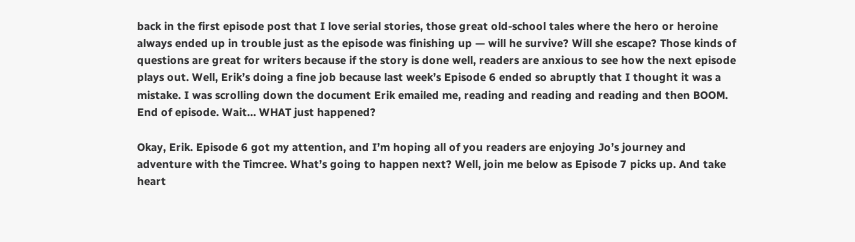back in the first episode post that I love serial stories, those great old-school tales where the hero or heroine always ended up in trouble just as the episode was finishing up — will he survive? Will she escape? Those kinds of questions are great for writers because if the story is done well, readers are anxious to see how the next episode plays out. Well, Erik’s doing a fine job because last week’s Episode 6 ended so abruptly that I thought it was a mistake. I was scrolling down the document Erik emailed me, reading and reading and reading and then BOOM. End of episode. Wait… WHAT just happened?

Okay, Erik. Episode 6 got my attention, and I’m hoping all of you readers are enjoying Jo’s journey and adventure with the Timcree. What’s going to happen next? Well, join me below as Episode 7 picks up. And take heart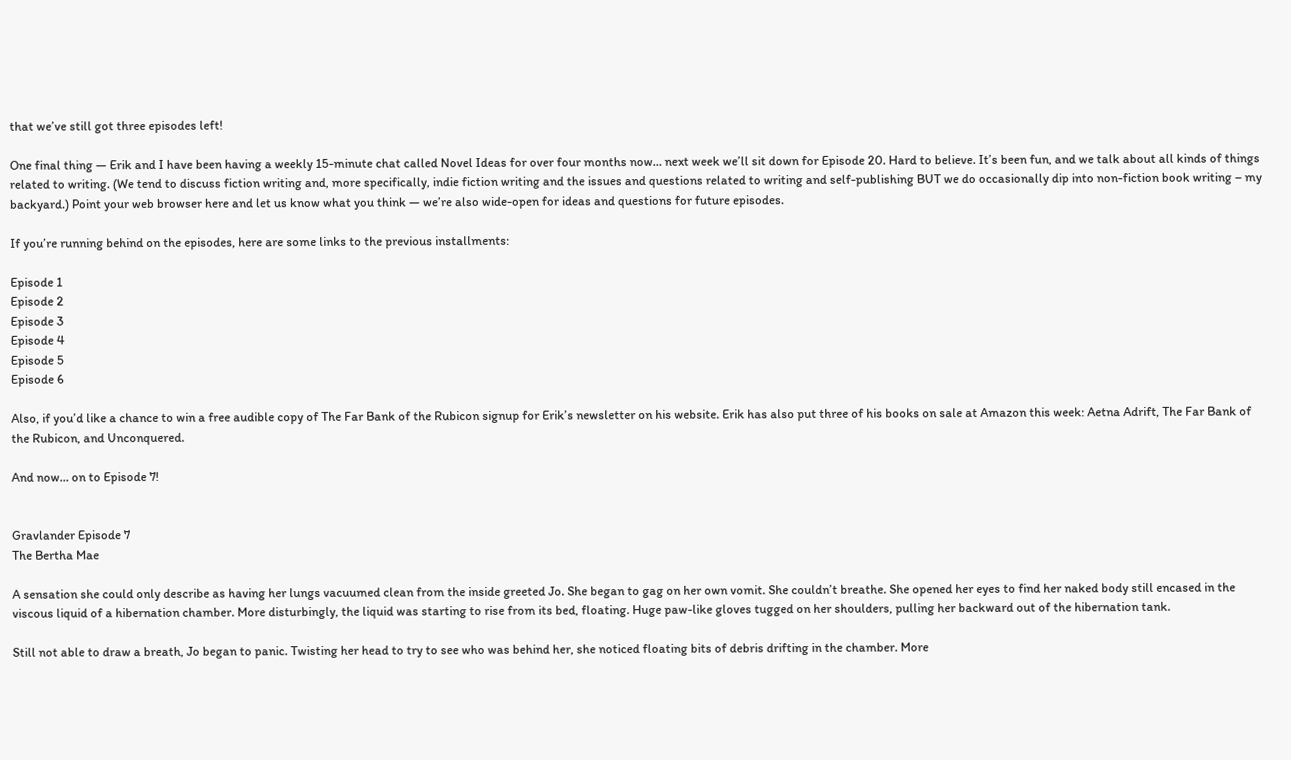that we’ve still got three episodes left!

One final thing — Erik and I have been having a weekly 15-minute chat called Novel Ideas for over four months now… next week we’ll sit down for Episode 20. Hard to believe. It’s been fun, and we talk about all kinds of things related to writing. (We tend to discuss fiction writing and, more specifically, indie fiction writing and the issues and questions related to writing and self-publishing BUT we do occasionally dip into non-fiction book writing – my backyard.) Point your web browser here and let us know what you think — we’re also wide-open for ideas and questions for future episodes.

If you’re running behind on the episodes, here are some links to the previous installments:

Episode 1
Episode 2
Episode 3
Episode 4
Episode 5
Episode 6

Also, if you’d like a chance to win a free audible copy of The Far Bank of the Rubicon signup for Erik’s newsletter on his website. Erik has also put three of his books on sale at Amazon this week: Aetna Adrift, The Far Bank of the Rubicon, and Unconquered.

And now… on to Episode 7!


Gravlander Episode 7
The Bertha Mae

A sensation she could only describe as having her lungs vacuumed clean from the inside greeted Jo. She began to gag on her own vomit. She couldn’t breathe. She opened her eyes to find her naked body still encased in the viscous liquid of a hibernation chamber. More disturbingly, the liquid was starting to rise from its bed, floating. Huge paw-like gloves tugged on her shoulders, pulling her backward out of the hibernation tank.

Still not able to draw a breath, Jo began to panic. Twisting her head to try to see who was behind her, she noticed floating bits of debris drifting in the chamber. More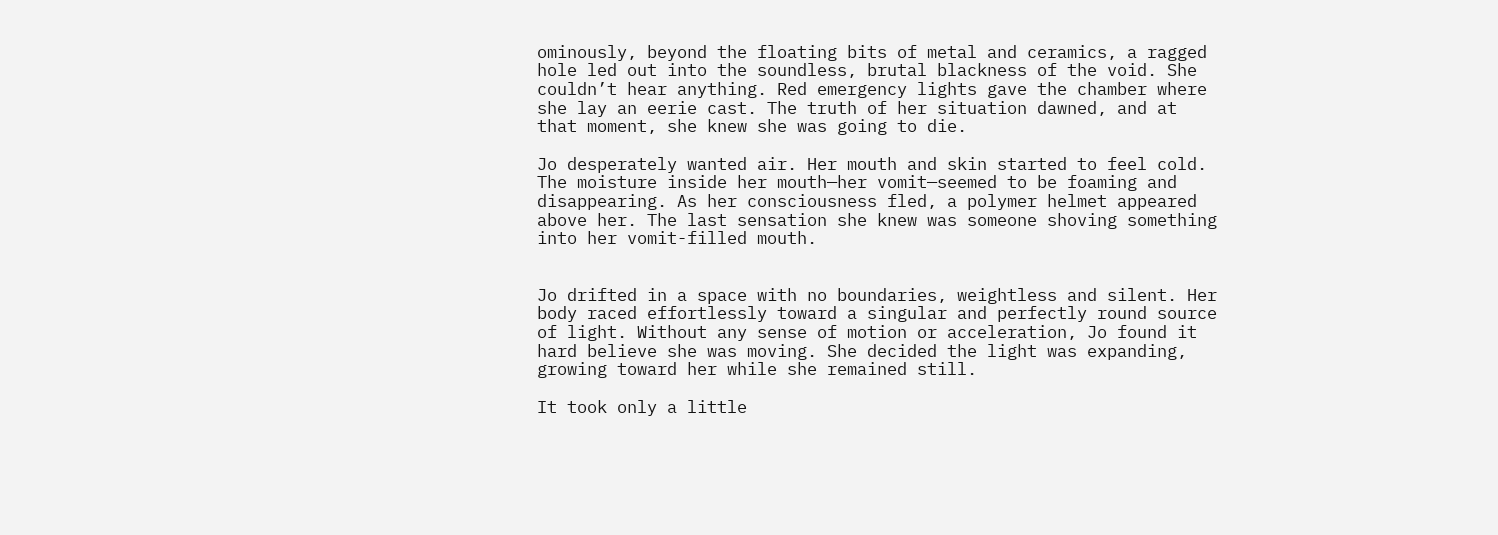ominously, beyond the floating bits of metal and ceramics, a ragged hole led out into the soundless, brutal blackness of the void. She couldn’t hear anything. Red emergency lights gave the chamber where she lay an eerie cast. The truth of her situation dawned, and at that moment, she knew she was going to die.

Jo desperately wanted air. Her mouth and skin started to feel cold. The moisture inside her mouth—her vomit—seemed to be foaming and disappearing. As her consciousness fled, a polymer helmet appeared above her. The last sensation she knew was someone shoving something into her vomit-filled mouth.


Jo drifted in a space with no boundaries, weightless and silent. Her body raced effortlessly toward a singular and perfectly round source of light. Without any sense of motion or acceleration, Jo found it hard believe she was moving. She decided the light was expanding, growing toward her while she remained still.

It took only a little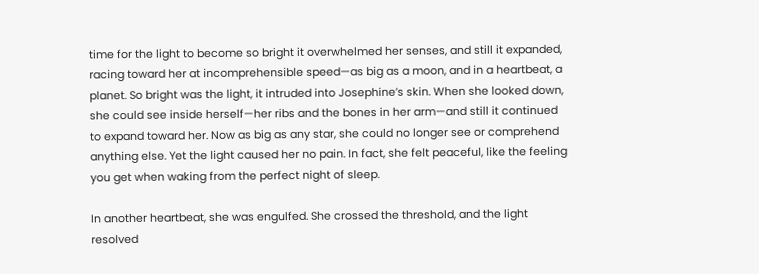time for the light to become so bright it overwhelmed her senses, and still it expanded, racing toward her at incomprehensible speed—as big as a moon, and in a heartbeat, a planet. So bright was the light, it intruded into Josephine’s skin. When she looked down, she could see inside herself—her ribs and the bones in her arm—and still it continued to expand toward her. Now as big as any star, she could no longer see or comprehend anything else. Yet the light caused her no pain. In fact, she felt peaceful, like the feeling you get when waking from the perfect night of sleep.

In another heartbeat, she was engulfed. She crossed the threshold, and the light resolved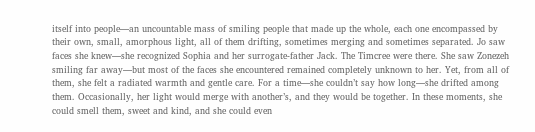itself into people—an uncountable mass of smiling people that made up the whole, each one encompassed by their own, small, amorphous light, all of them drifting, sometimes merging and sometimes separated. Jo saw faces she knew—she recognized Sophia and her surrogate-father Jack. The Timcree were there. She saw Zonezeh smiling far away—but most of the faces she encountered remained completely unknown to her. Yet, from all of them, she felt a radiated warmth and gentle care. For a time—she couldn’t say how long—she drifted among them. Occasionally, her light would merge with another’s, and they would be together. In these moments, she could smell them, sweet and kind, and she could even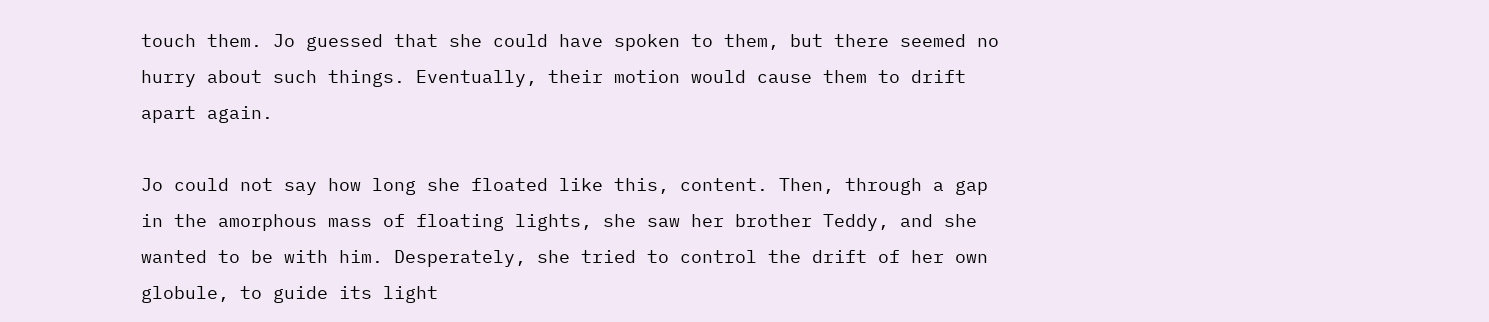touch them. Jo guessed that she could have spoken to them, but there seemed no hurry about such things. Eventually, their motion would cause them to drift apart again.

Jo could not say how long she floated like this, content. Then, through a gap in the amorphous mass of floating lights, she saw her brother Teddy, and she wanted to be with him. Desperately, she tried to control the drift of her own globule, to guide its light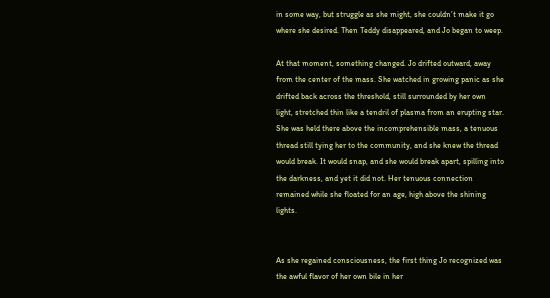in some way, but struggle as she might, she couldn’t make it go where she desired. Then Teddy disappeared, and Jo began to weep.

At that moment, something changed. Jo drifted outward, away from the center of the mass. She watched in growing panic as she drifted back across the threshold, still surrounded by her own light, stretched thin like a tendril of plasma from an erupting star. She was held there above the incomprehensible mass, a tenuous thread still tying her to the community, and she knew the thread would break. It would snap, and she would break apart, spilling into the darkness, and yet it did not. Her tenuous connection remained while she floated for an age, high above the shining lights.


As she regained consciousness, the first thing Jo recognized was the awful flavor of her own bile in her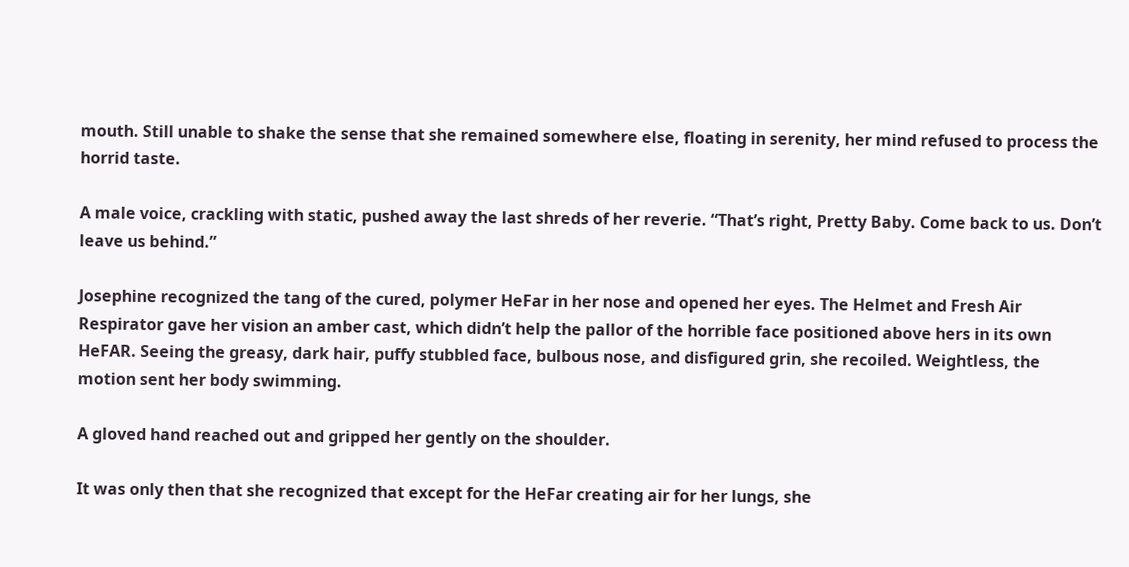mouth. Still unable to shake the sense that she remained somewhere else, floating in serenity, her mind refused to process the horrid taste.

A male voice, crackling with static, pushed away the last shreds of her reverie. “That’s right, Pretty Baby. Come back to us. Don’t leave us behind.”

Josephine recognized the tang of the cured, polymer HeFar in her nose and opened her eyes. The Helmet and Fresh Air Respirator gave her vision an amber cast, which didn’t help the pallor of the horrible face positioned above hers in its own HeFAR. Seeing the greasy, dark hair, puffy stubbled face, bulbous nose, and disfigured grin, she recoiled. Weightless, the motion sent her body swimming.

A gloved hand reached out and gripped her gently on the shoulder.

It was only then that she recognized that except for the HeFar creating air for her lungs, she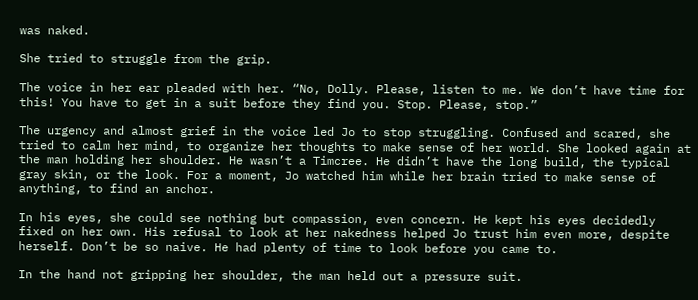was naked.

She tried to struggle from the grip.

The voice in her ear pleaded with her. “No, Dolly. Please, listen to me. We don’t have time for this! You have to get in a suit before they find you. Stop. Please, stop.”

The urgency and almost grief in the voice led Jo to stop struggling. Confused and scared, she tried to calm her mind, to organize her thoughts to make sense of her world. She looked again at the man holding her shoulder. He wasn’t a Timcree. He didn’t have the long build, the typical gray skin, or the look. For a moment, Jo watched him while her brain tried to make sense of anything, to find an anchor.

In his eyes, she could see nothing but compassion, even concern. He kept his eyes decidedly fixed on her own. His refusal to look at her nakedness helped Jo trust him even more, despite herself. Don’t be so naive. He had plenty of time to look before you came to.

In the hand not gripping her shoulder, the man held out a pressure suit.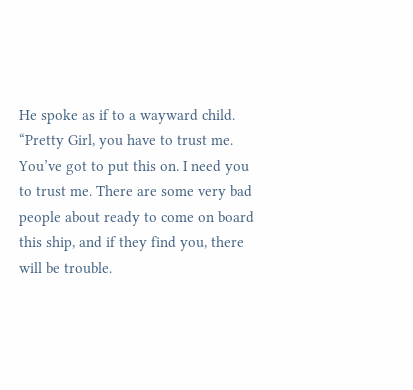He spoke as if to a wayward child. “Pretty Girl, you have to trust me. You’ve got to put this on. I need you to trust me. There are some very bad people about ready to come on board this ship, and if they find you, there will be trouble.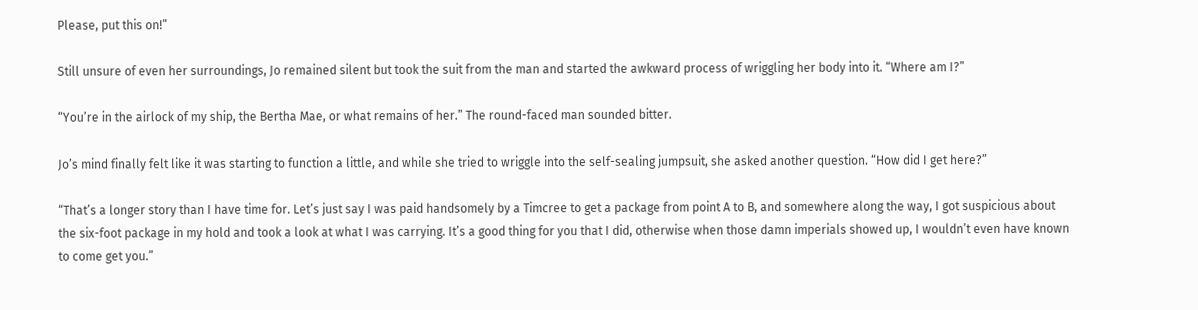Please, put this on!”

Still unsure of even her surroundings, Jo remained silent but took the suit from the man and started the awkward process of wriggling her body into it. “Where am I?”

“You’re in the airlock of my ship, the Bertha Mae, or what remains of her.” The round-faced man sounded bitter.

Jo’s mind finally felt like it was starting to function a little, and while she tried to wriggle into the self-sealing jumpsuit, she asked another question. “How did I get here?”

“That’s a longer story than I have time for. Let’s just say I was paid handsomely by a Timcree to get a package from point A to B, and somewhere along the way, I got suspicious about the six-foot package in my hold and took a look at what I was carrying. It’s a good thing for you that I did, otherwise when those damn imperials showed up, I wouldn’t even have known to come get you.”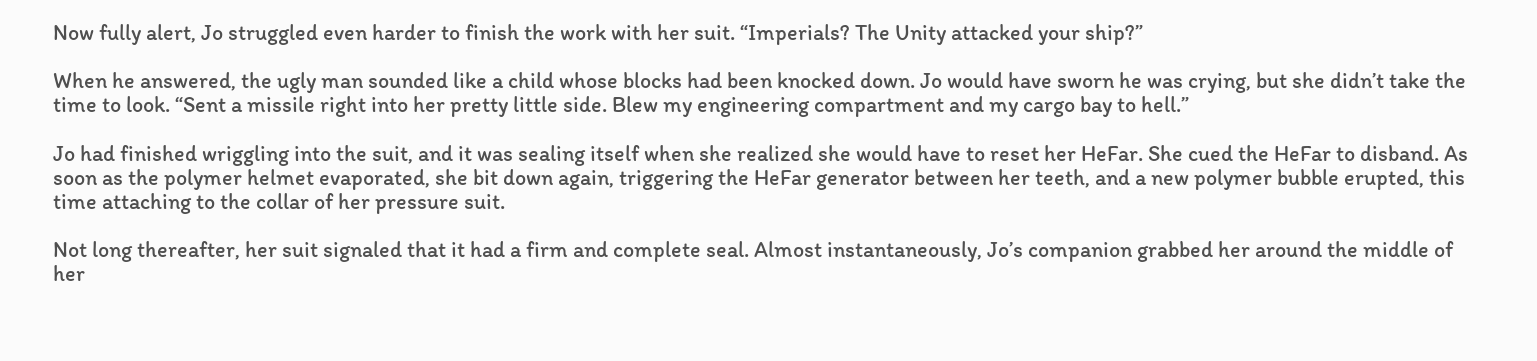Now fully alert, Jo struggled even harder to finish the work with her suit. “Imperials? The Unity attacked your ship?”

When he answered, the ugly man sounded like a child whose blocks had been knocked down. Jo would have sworn he was crying, but she didn’t take the time to look. “Sent a missile right into her pretty little side. Blew my engineering compartment and my cargo bay to hell.”

Jo had finished wriggling into the suit, and it was sealing itself when she realized she would have to reset her HeFar. She cued the HeFar to disband. As soon as the polymer helmet evaporated, she bit down again, triggering the HeFar generator between her teeth, and a new polymer bubble erupted, this time attaching to the collar of her pressure suit.

Not long thereafter, her suit signaled that it had a firm and complete seal. Almost instantaneously, Jo’s companion grabbed her around the middle of her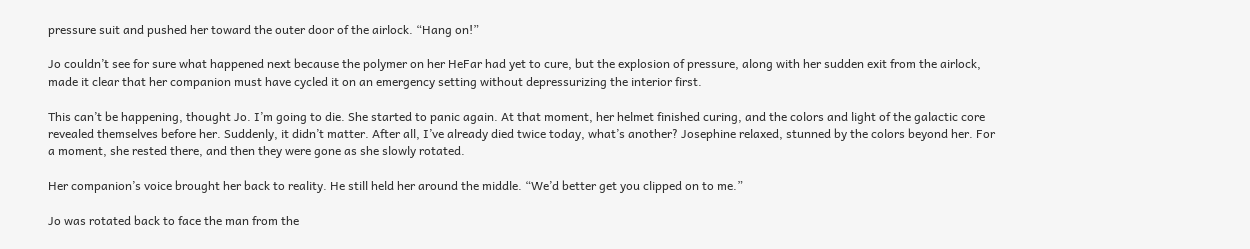pressure suit and pushed her toward the outer door of the airlock. “Hang on!”

Jo couldn’t see for sure what happened next because the polymer on her HeFar had yet to cure, but the explosion of pressure, along with her sudden exit from the airlock, made it clear that her companion must have cycled it on an emergency setting without depressurizing the interior first.

This can’t be happening, thought Jo. I’m going to die. She started to panic again. At that moment, her helmet finished curing, and the colors and light of the galactic core revealed themselves before her. Suddenly, it didn’t matter. After all, I’ve already died twice today, what’s another? Josephine relaxed, stunned by the colors beyond her. For a moment, she rested there, and then they were gone as she slowly rotated.

Her companion’s voice brought her back to reality. He still held her around the middle. “We’d better get you clipped on to me.”

Jo was rotated back to face the man from the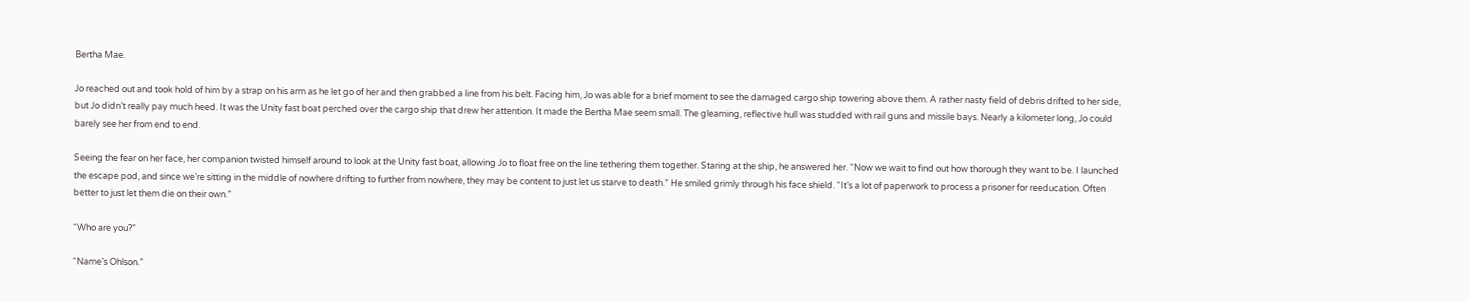Bertha Mae.

Jo reached out and took hold of him by a strap on his arm as he let go of her and then grabbed a line from his belt. Facing him, Jo was able for a brief moment to see the damaged cargo ship towering above them. A rather nasty field of debris drifted to her side, but Jo didn’t really pay much heed. It was the Unity fast boat perched over the cargo ship that drew her attention. It made the Bertha Mae seem small. The gleaming, reflective hull was studded with rail guns and missile bays. Nearly a kilometer long, Jo could barely see her from end to end.

Seeing the fear on her face, her companion twisted himself around to look at the Unity fast boat, allowing Jo to float free on the line tethering them together. Staring at the ship, he answered her. “Now we wait to find out how thorough they want to be. I launched the escape pod, and since we’re sitting in the middle of nowhere drifting to further from nowhere, they may be content to just let us starve to death.” He smiled grimly through his face shield. “It’s a lot of paperwork to process a prisoner for reeducation. Often better to just let them die on their own.”

“Who are you?”

“Name’s Ohlson.”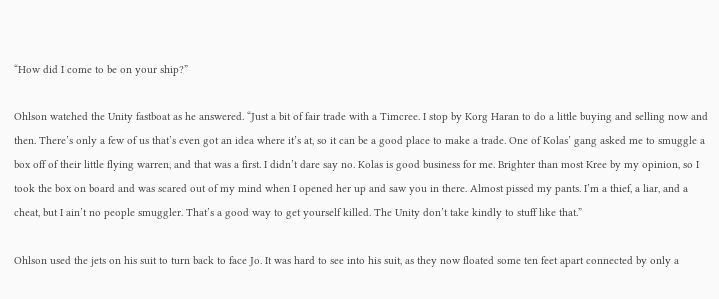“How did I come to be on your ship?”

Ohlson watched the Unity fastboat as he answered. “Just a bit of fair trade with a Timcree. I stop by Korg Haran to do a little buying and selling now and then. There’s only a few of us that’s even got an idea where it’s at, so it can be a good place to make a trade. One of Kolas’ gang asked me to smuggle a box off of their little flying warren, and that was a first. I didn’t dare say no. Kolas is good business for me. Brighter than most Kree by my opinion, so I took the box on board and was scared out of my mind when I opened her up and saw you in there. Almost pissed my pants. I’m a thief, a liar, and a cheat, but I ain’t no people smuggler. That’s a good way to get yourself killed. The Unity don’t take kindly to stuff like that.”

Ohlson used the jets on his suit to turn back to face Jo. It was hard to see into his suit, as they now floated some ten feet apart connected by only a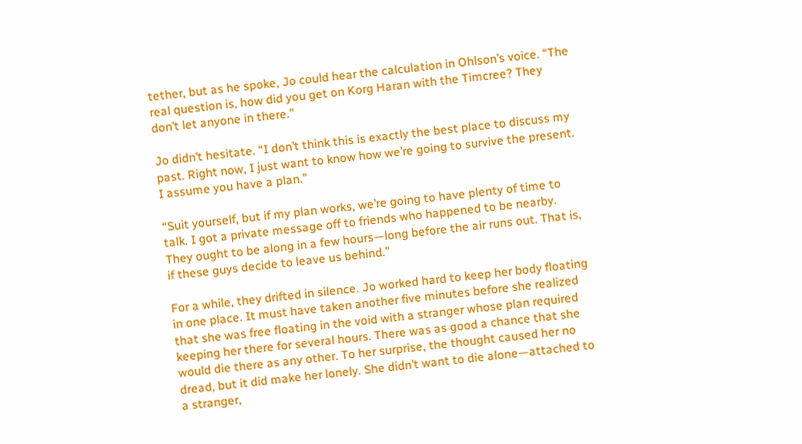tether, but as he spoke, Jo could hear the calculation in Ohlson’s voice. “The real question is, how did you get on Korg Haran with the Timcree? They don’t let anyone in there.”

Jo didn’t hesitate. “I don’t think this is exactly the best place to discuss my past. Right now, I just want to know how we’re going to survive the present. I assume you have a plan.”

“Suit yourself, but if my plan works, we’re going to have plenty of time to talk. I got a private message off to friends who happened to be nearby. They ought to be along in a few hours—long before the air runs out. That is, if these guys decide to leave us behind.”

For a while, they drifted in silence. Jo worked hard to keep her body floating in one place. It must have taken another five minutes before she realized that she was free floating in the void with a stranger whose plan required keeping her there for several hours. There was as good a chance that she would die there as any other. To her surprise, the thought caused her no dread, but it did make her lonely. She didn’t want to die alone—attached to a stranger,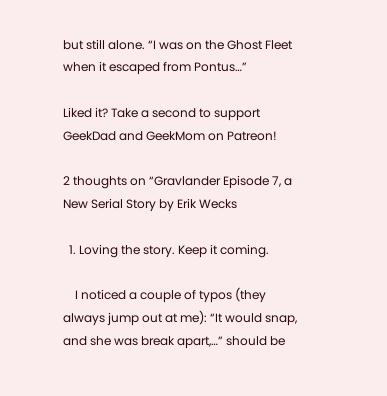but still alone. “I was on the Ghost Fleet when it escaped from Pontus…”

Liked it? Take a second to support GeekDad and GeekMom on Patreon!

2 thoughts on “Gravlander Episode 7, a New Serial Story by Erik Wecks

  1. Loving the story. Keep it coming.

    I noticed a couple of typos (they always jump out at me): “It would snap, and she was break apart,…” should be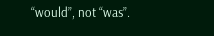“would”, not “was”.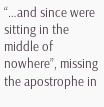“…and since were sitting in the middle of nowhere”, missing the apostrophe in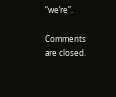“we’re”.

Comments are closed.